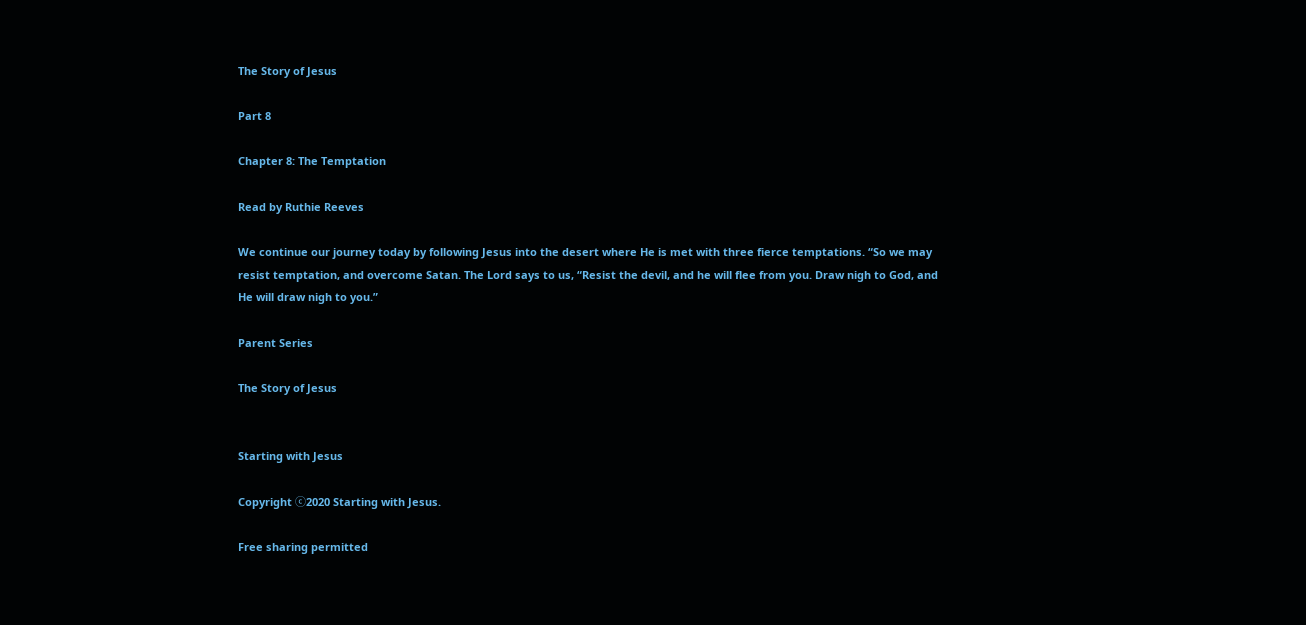The Story of Jesus

Part 8

Chapter 8: The Temptation

Read by Ruthie Reeves

We continue our journey today by following Jesus into the desert where He is met with three fierce temptations. “So we may resist temptation, and overcome Satan. The Lord says to us, “Resist the devil, and he will flee from you. Draw nigh to God, and He will draw nigh to you.”

Parent Series

The Story of Jesus


Starting with Jesus

Copyright ⓒ2020 Starting with Jesus.

Free sharing permitted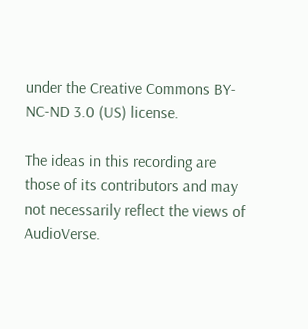under the Creative Commons BY-NC-ND 3.0 (US) license.

The ideas in this recording are those of its contributors and may not necessarily reflect the views of AudioVerse.